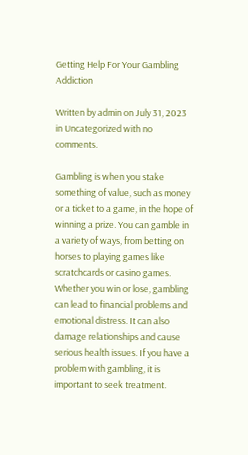Getting Help For Your Gambling Addiction

Written by admin on July 31, 2023 in Uncategorized with no comments.

Gambling is when you stake something of value, such as money or a ticket to a game, in the hope of winning a prize. You can gamble in a variety of ways, from betting on horses to playing games like scratchcards or casino games. Whether you win or lose, gambling can lead to financial problems and emotional distress. It can also damage relationships and cause serious health issues. If you have a problem with gambling, it is important to seek treatment.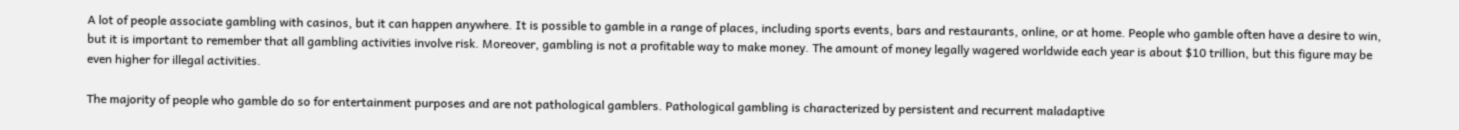A lot of people associate gambling with casinos, but it can happen anywhere. It is possible to gamble in a range of places, including sports events, bars and restaurants, online, or at home. People who gamble often have a desire to win, but it is important to remember that all gambling activities involve risk. Moreover, gambling is not a profitable way to make money. The amount of money legally wagered worldwide each year is about $10 trillion, but this figure may be even higher for illegal activities.

The majority of people who gamble do so for entertainment purposes and are not pathological gamblers. Pathological gambling is characterized by persistent and recurrent maladaptive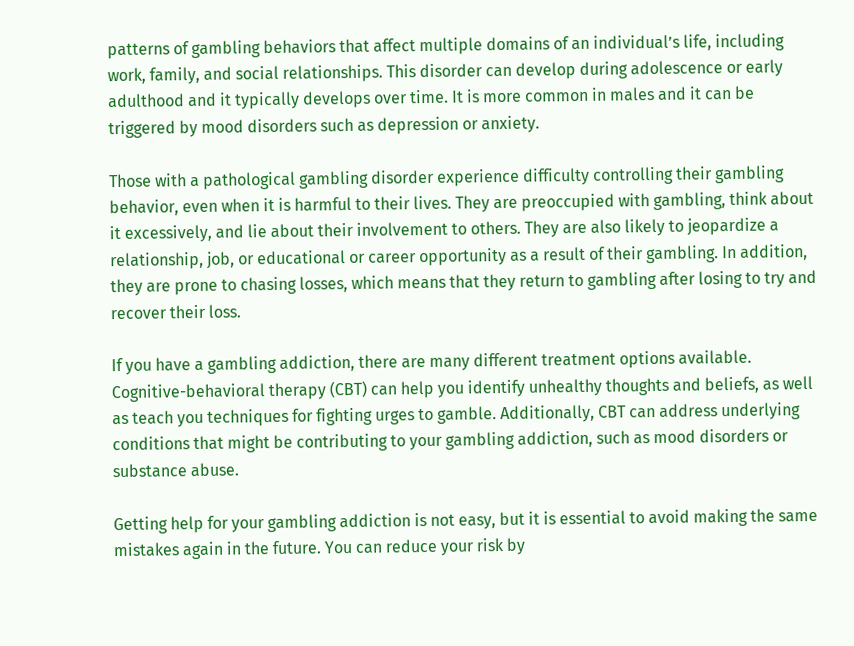patterns of gambling behaviors that affect multiple domains of an individual’s life, including work, family, and social relationships. This disorder can develop during adolescence or early adulthood and it typically develops over time. It is more common in males and it can be triggered by mood disorders such as depression or anxiety.

Those with a pathological gambling disorder experience difficulty controlling their gambling behavior, even when it is harmful to their lives. They are preoccupied with gambling, think about it excessively, and lie about their involvement to others. They are also likely to jeopardize a relationship, job, or educational or career opportunity as a result of their gambling. In addition, they are prone to chasing losses, which means that they return to gambling after losing to try and recover their loss.

If you have a gambling addiction, there are many different treatment options available. Cognitive-behavioral therapy (CBT) can help you identify unhealthy thoughts and beliefs, as well as teach you techniques for fighting urges to gamble. Additionally, CBT can address underlying conditions that might be contributing to your gambling addiction, such as mood disorders or substance abuse.

Getting help for your gambling addiction is not easy, but it is essential to avoid making the same mistakes again in the future. You can reduce your risk by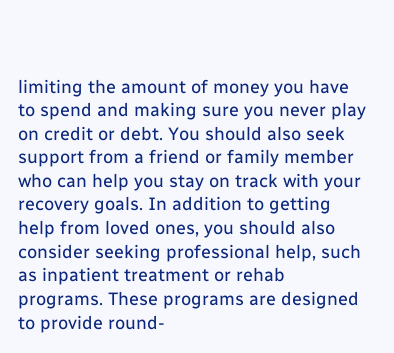limiting the amount of money you have to spend and making sure you never play on credit or debt. You should also seek support from a friend or family member who can help you stay on track with your recovery goals. In addition to getting help from loved ones, you should also consider seeking professional help, such as inpatient treatment or rehab programs. These programs are designed to provide round-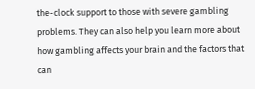the-clock support to those with severe gambling problems. They can also help you learn more about how gambling affects your brain and the factors that can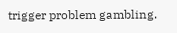trigger problem gambling.